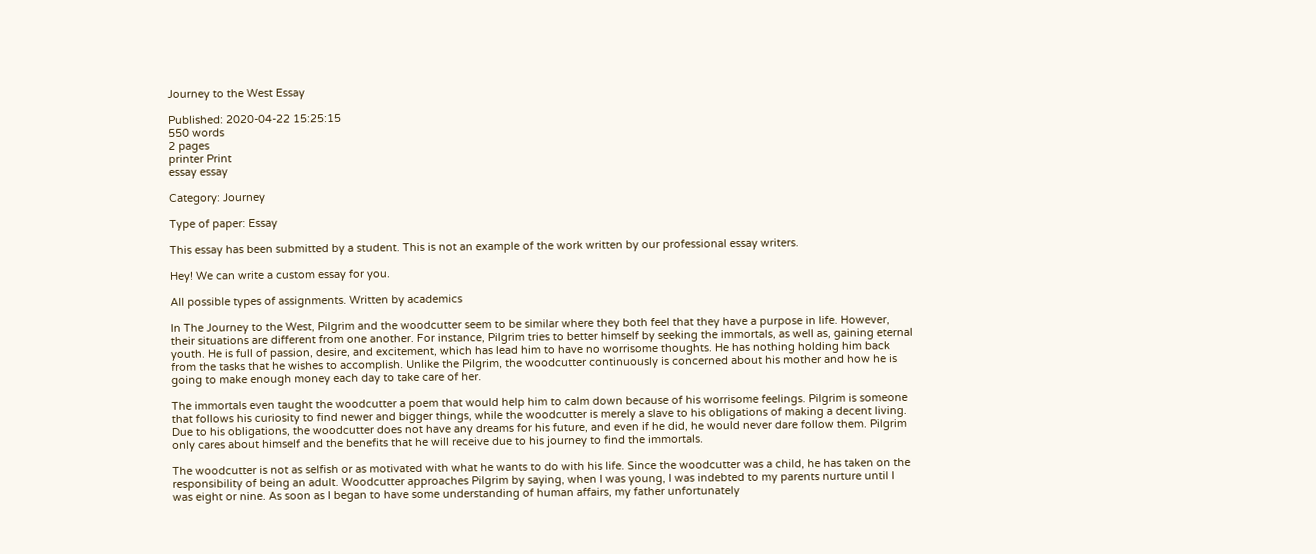Journey to the West Essay

Published: 2020-04-22 15:25:15
550 words
2 pages
printer Print
essay essay

Category: Journey

Type of paper: Essay

This essay has been submitted by a student. This is not an example of the work written by our professional essay writers.

Hey! We can write a custom essay for you.

All possible types of assignments. Written by academics

In The Journey to the West, Pilgrim and the woodcutter seem to be similar where they both feel that they have a purpose in life. However, their situations are different from one another. For instance, Pilgrim tries to better himself by seeking the immortals, as well as, gaining eternal youth. He is full of passion, desire, and excitement, which has lead him to have no worrisome thoughts. He has nothing holding him back from the tasks that he wishes to accomplish. Unlike the Pilgrim, the woodcutter continuously is concerned about his mother and how he is going to make enough money each day to take care of her.

The immortals even taught the woodcutter a poem that would help him to calm down because of his worrisome feelings. Pilgrim is someone that follows his curiosity to find newer and bigger things, while the woodcutter is merely a slave to his obligations of making a decent living. Due to his obligations, the woodcutter does not have any dreams for his future, and even if he did, he would never dare follow them. Pilgrim only cares about himself and the benefits that he will receive due to his journey to find the immortals.

The woodcutter is not as selfish or as motivated with what he wants to do with his life. Since the woodcutter was a child, he has taken on the responsibility of being an adult. Woodcutter approaches Pilgrim by saying, when I was young, I was indebted to my parents nurture until I was eight or nine. As soon as I began to have some understanding of human affairs, my father unfortunately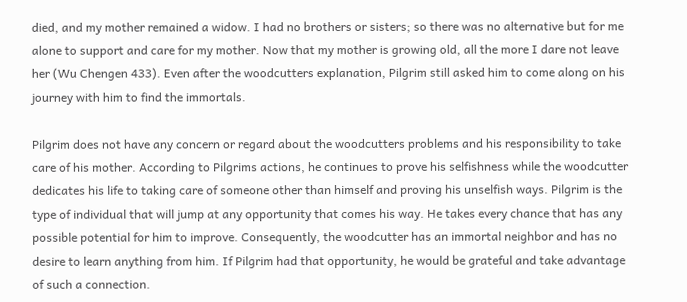died, and my mother remained a widow. I had no brothers or sisters; so there was no alternative but for me alone to support and care for my mother. Now that my mother is growing old, all the more I dare not leave her (Wu Chengen 433). Even after the woodcutters explanation, Pilgrim still asked him to come along on his journey with him to find the immortals.

Pilgrim does not have any concern or regard about the woodcutters problems and his responsibility to take care of his mother. According to Pilgrims actions, he continues to prove his selfishness while the woodcutter dedicates his life to taking care of someone other than himself and proving his unselfish ways. Pilgrim is the type of individual that will jump at any opportunity that comes his way. He takes every chance that has any possible potential for him to improve. Consequently, the woodcutter has an immortal neighbor and has no desire to learn anything from him. If Pilgrim had that opportunity, he would be grateful and take advantage of such a connection.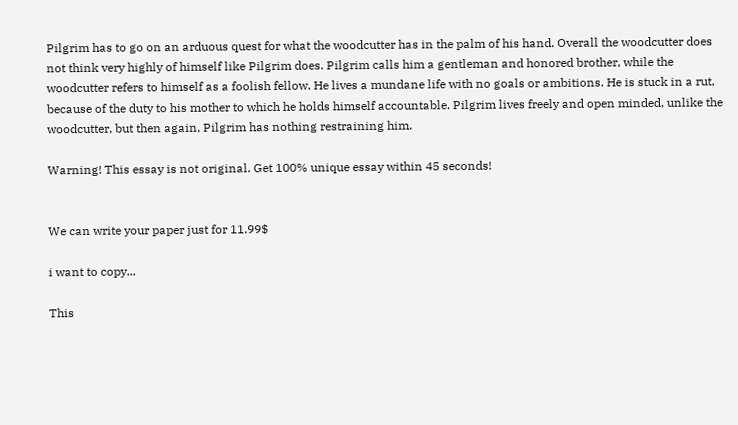Pilgrim has to go on an arduous quest for what the woodcutter has in the palm of his hand. Overall the woodcutter does not think very highly of himself like Pilgrim does. Pilgrim calls him a gentleman and honored brother, while the woodcutter refers to himself as a foolish fellow. He lives a mundane life with no goals or ambitions. He is stuck in a rut, because of the duty to his mother to which he holds himself accountable. Pilgrim lives freely and open minded, unlike the woodcutter, but then again, Pilgrim has nothing restraining him.

Warning! This essay is not original. Get 100% unique essay within 45 seconds!


We can write your paper just for 11.99$

i want to copy...

This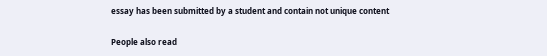essay has been submitted by a student and contain not unique content

People also read